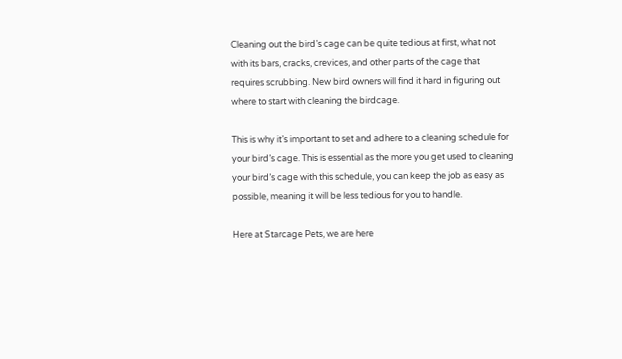Cleaning out the bird’s cage can be quite tedious at first, what not with its bars, cracks, crevices, and other parts of the cage that requires scrubbing. New bird owners will find it hard in figuring out where to start with cleaning the birdcage.

This is why it’s important to set and adhere to a cleaning schedule for your bird’s cage. This is essential as the more you get used to cleaning your bird’s cage with this schedule, you can keep the job as easy as possible, meaning it will be less tedious for you to handle.

Here at Starcage Pets, we are here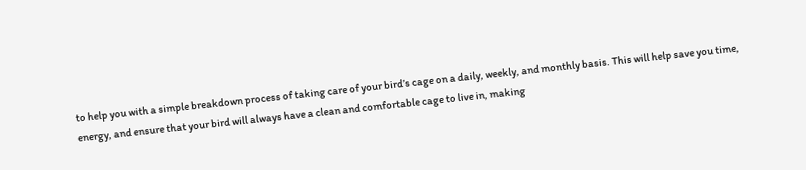to help you with a simple breakdown process of taking care of your bird’s cage on a daily, weekly, and monthly basis. This will help save you time, energy, and ensure that your bird will always have a clean and comfortable cage to live in, making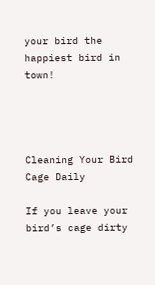your bird the happiest bird in town!




Cleaning Your Bird Cage Daily

If you leave your bird’s cage dirty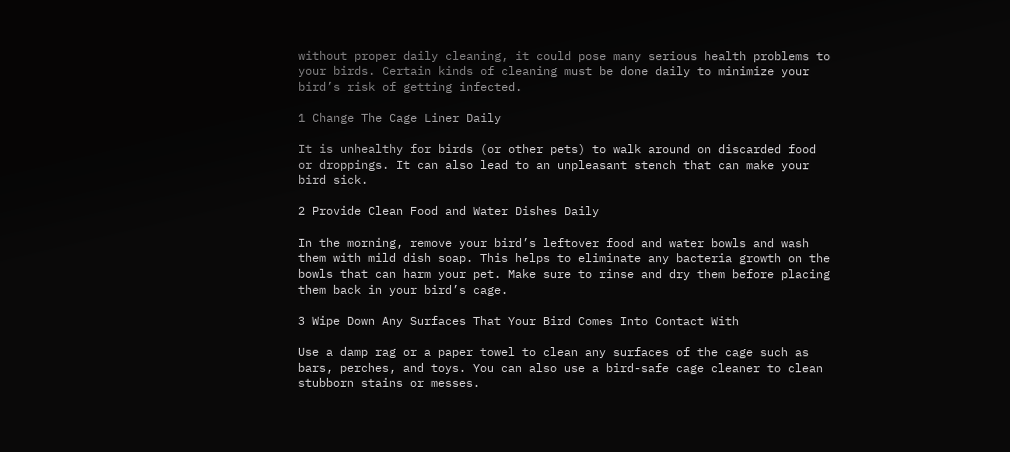without proper daily cleaning, it could pose many serious health problems to your birds. Certain kinds of cleaning must be done daily to minimize your bird’s risk of getting infected.

1 Change The Cage Liner Daily

It is unhealthy for birds (or other pets) to walk around on discarded food or droppings. It can also lead to an unpleasant stench that can make your bird sick.

2 Provide Clean Food and Water Dishes Daily

In the morning, remove your bird’s leftover food and water bowls and wash them with mild dish soap. This helps to eliminate any bacteria growth on the bowls that can harm your pet. Make sure to rinse and dry them before placing them back in your bird’s cage.

3 Wipe Down Any Surfaces That Your Bird Comes Into Contact With

Use a damp rag or a paper towel to clean any surfaces of the cage such as bars, perches, and toys. You can also use a bird-safe cage cleaner to clean stubborn stains or messes.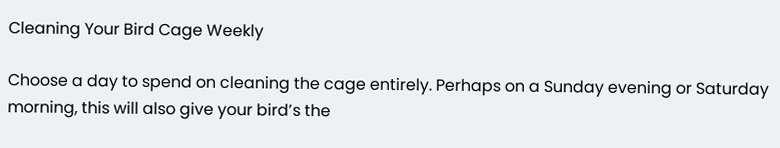Cleaning Your Bird Cage Weekly

Choose a day to spend on cleaning the cage entirely. Perhaps on a Sunday evening or Saturday morning, this will also give your bird’s the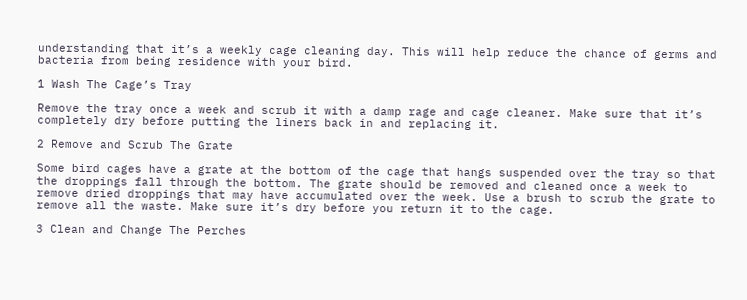understanding that it’s a weekly cage cleaning day. This will help reduce the chance of germs and bacteria from being residence with your bird.

1 Wash The Cage’s Tray

Remove the tray once a week and scrub it with a damp rage and cage cleaner. Make sure that it’s completely dry before putting the liners back in and replacing it.

2 Remove and Scrub The Grate

Some bird cages have a grate at the bottom of the cage that hangs suspended over the tray so that the droppings fall through the bottom. The grate should be removed and cleaned once a week to remove dried droppings that may have accumulated over the week. Use a brush to scrub the grate to remove all the waste. Make sure it’s dry before you return it to the cage.

3 Clean and Change The Perches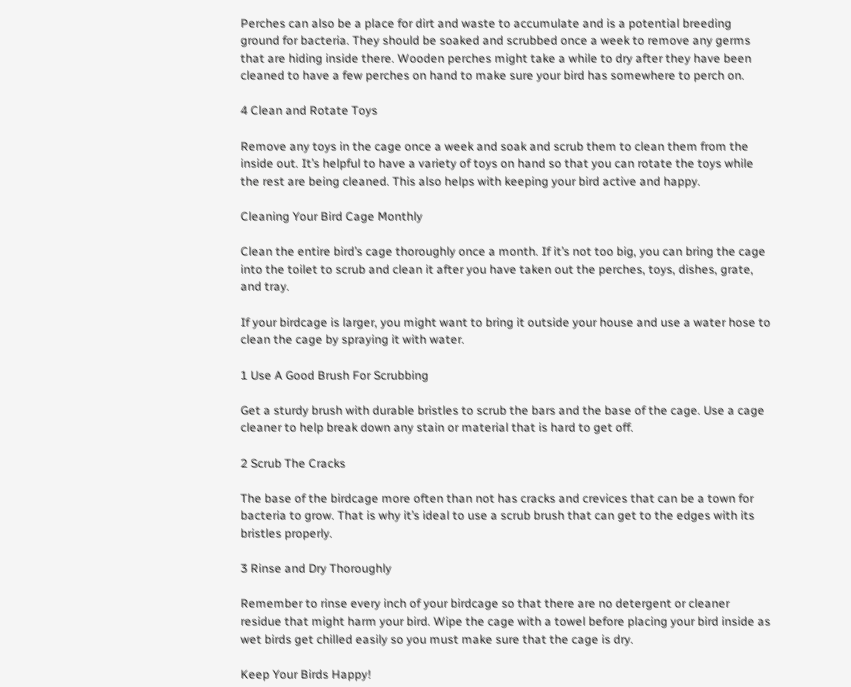Perches can also be a place for dirt and waste to accumulate and is a potential breeding ground for bacteria. They should be soaked and scrubbed once a week to remove any germs that are hiding inside there. Wooden perches might take a while to dry after they have been cleaned to have a few perches on hand to make sure your bird has somewhere to perch on.

4 Clean and Rotate Toys

Remove any toys in the cage once a week and soak and scrub them to clean them from the inside out. It’s helpful to have a variety of toys on hand so that you can rotate the toys while the rest are being cleaned. This also helps with keeping your bird active and happy.

Cleaning Your Bird Cage Monthly

Clean the entire bird’s cage thoroughly once a month. If it’s not too big, you can bring the cage into the toilet to scrub and clean it after you have taken out the perches, toys, dishes, grate, and tray.

If your birdcage is larger, you might want to bring it outside your house and use a water hose to clean the cage by spraying it with water.

1 Use A Good Brush For Scrubbing

Get a sturdy brush with durable bristles to scrub the bars and the base of the cage. Use a cage cleaner to help break down any stain or material that is hard to get off.

2 Scrub The Cracks

The base of the birdcage more often than not has cracks and crevices that can be a town for bacteria to grow. That is why it’s ideal to use a scrub brush that can get to the edges with its bristles properly.

3 Rinse and Dry Thoroughly

Remember to rinse every inch of your birdcage so that there are no detergent or cleaner residue that might harm your bird. Wipe the cage with a towel before placing your bird inside as wet birds get chilled easily so you must make sure that the cage is dry.

Keep Your Birds Happy!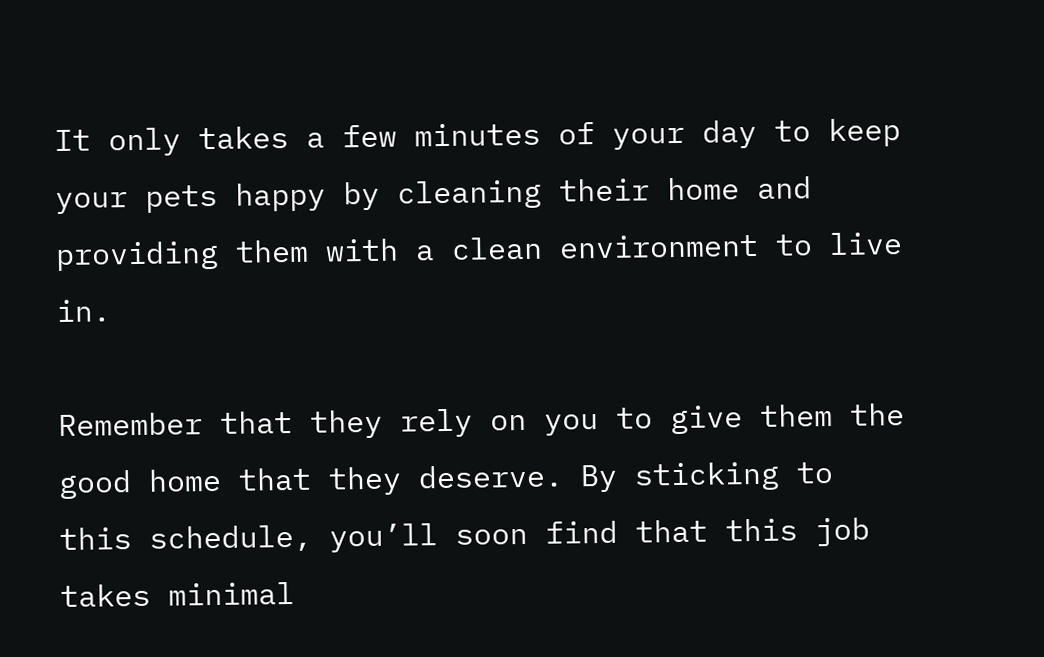It only takes a few minutes of your day to keep your pets happy by cleaning their home and providing them with a clean environment to live in.

Remember that they rely on you to give them the good home that they deserve. By sticking to this schedule, you’ll soon find that this job takes minimal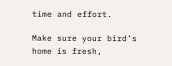time and effort.

Make sure your bird’s home is fresh,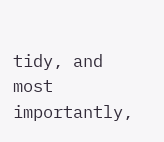tidy, and most importantly,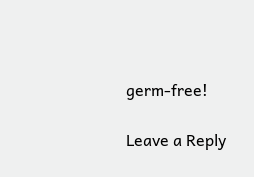germ-free!

Leave a Reply